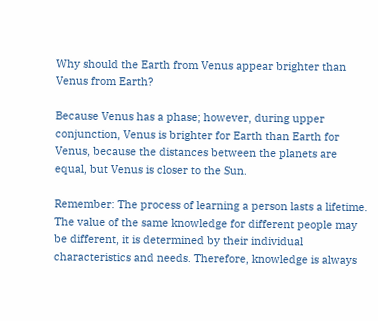Why should the Earth from Venus appear brighter than Venus from Earth?

Because Venus has a phase; however, during upper conjunction, Venus is brighter for Earth than Earth for Venus, because the distances between the planets are equal, but Venus is closer to the Sun.

Remember: The process of learning a person lasts a lifetime. The value of the same knowledge for different people may be different, it is determined by their individual characteristics and needs. Therefore, knowledge is always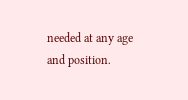needed at any age and position.